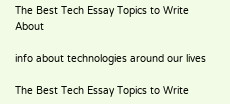The Best Tech Essay Topics to Write About

info about technologies around our lives

The Best Tech Essay Topics to Write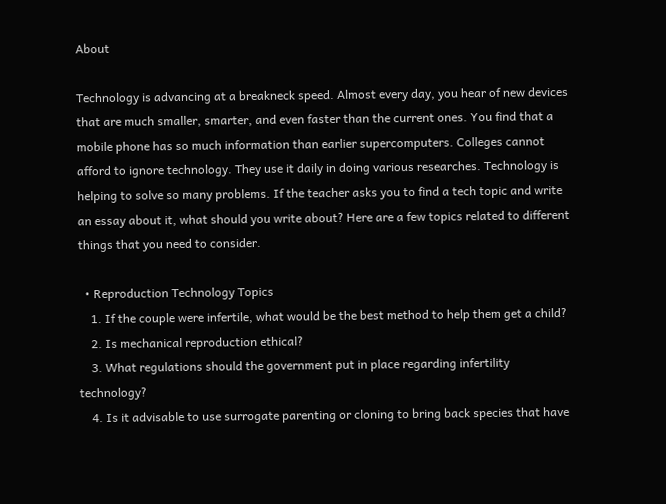About

Technology is advancing at a breakneck speed. Almost every day, you hear of new devices that are much smaller, smarter, and even faster than the current ones. You find that a mobile phone has so much information than earlier supercomputers. Colleges cannot afford to ignore technology. They use it daily in doing various researches. Technology is helping to solve so many problems. If the teacher asks you to find a tech topic and write an essay about it, what should you write about? Here are a few topics related to different things that you need to consider.

  • Reproduction Technology Topics
    1. If the couple were infertile, what would be the best method to help them get a child?
    2. Is mechanical reproduction ethical?
    3. What regulations should the government put in place regarding infertility technology?
    4. Is it advisable to use surrogate parenting or cloning to bring back species that have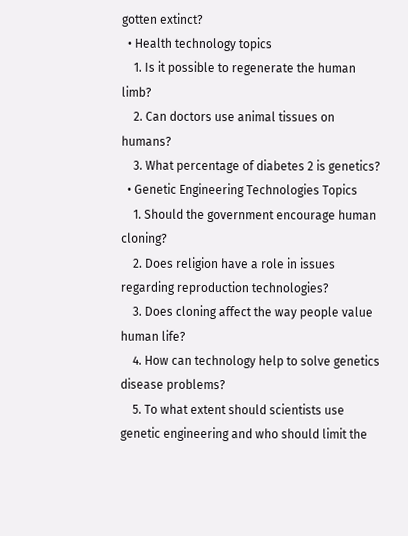gotten extinct?
  • Health technology topics
    1. Is it possible to regenerate the human limb?
    2. Can doctors use animal tissues on humans?
    3. What percentage of diabetes 2 is genetics?
  • Genetic Engineering Technologies Topics
    1. Should the government encourage human cloning?
    2. Does religion have a role in issues regarding reproduction technologies?
    3. Does cloning affect the way people value human life?
    4. How can technology help to solve genetics disease problems?
    5. To what extent should scientists use genetic engineering and who should limit the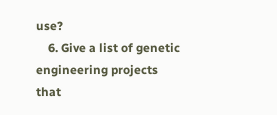use?
    6. Give a list of genetic engineering projects that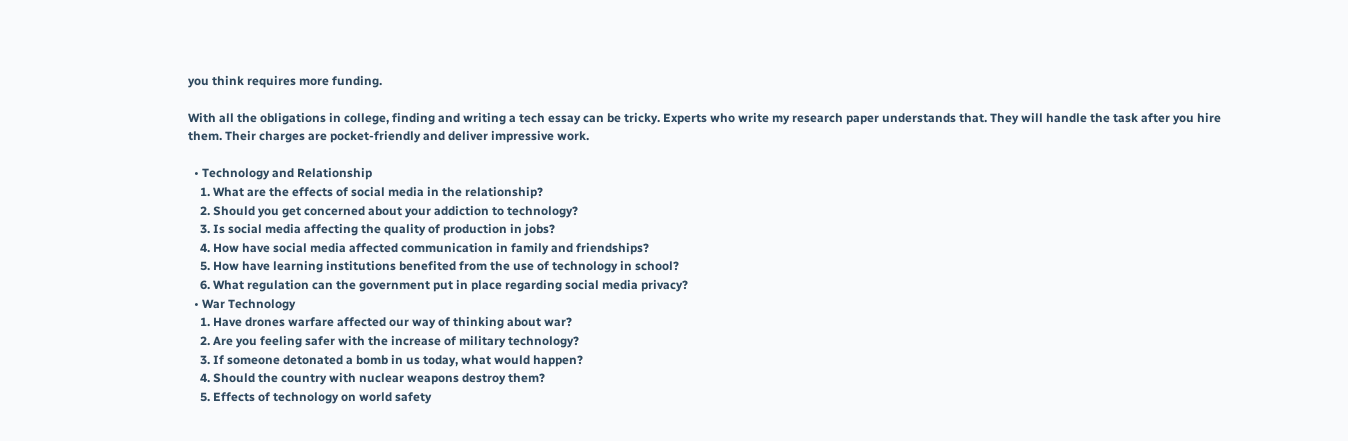you think requires more funding.

With all the obligations in college, finding and writing a tech essay can be tricky. Experts who write my research paper understands that. They will handle the task after you hire them. Their charges are pocket-friendly and deliver impressive work.

  • Technology and Relationship
    1. What are the effects of social media in the relationship?
    2. Should you get concerned about your addiction to technology?
    3. Is social media affecting the quality of production in jobs?
    4. How have social media affected communication in family and friendships?
    5. How have learning institutions benefited from the use of technology in school?
    6. What regulation can the government put in place regarding social media privacy?
  • War Technology
    1. Have drones warfare affected our way of thinking about war?
    2. Are you feeling safer with the increase of military technology?
    3. If someone detonated a bomb in us today, what would happen?
    4. Should the country with nuclear weapons destroy them?
    5. Effects of technology on world safety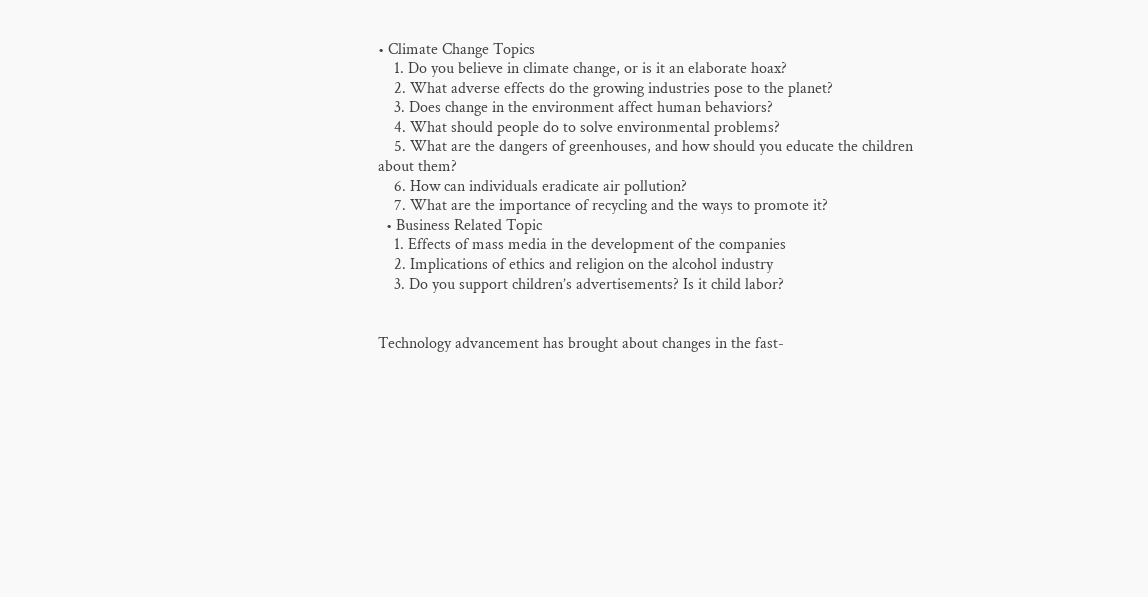• Climate Change Topics
    1. Do you believe in climate change, or is it an elaborate hoax?
    2. What adverse effects do the growing industries pose to the planet?
    3. Does change in the environment affect human behaviors?
    4. What should people do to solve environmental problems?
    5. What are the dangers of greenhouses, and how should you educate the children about them?
    6. How can individuals eradicate air pollution?
    7. What are the importance of recycling and the ways to promote it?
  • Business Related Topic
    1. Effects of mass media in the development of the companies
    2. Implications of ethics and religion on the alcohol industry
    3. Do you support children’s advertisements? Is it child labor?


Technology advancement has brought about changes in the fast-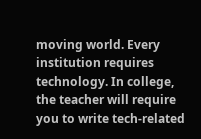moving world. Every institution requires technology. In college, the teacher will require you to write tech-related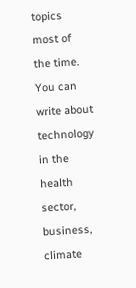topics most of the time. You can write about technology in the health sector, business, climate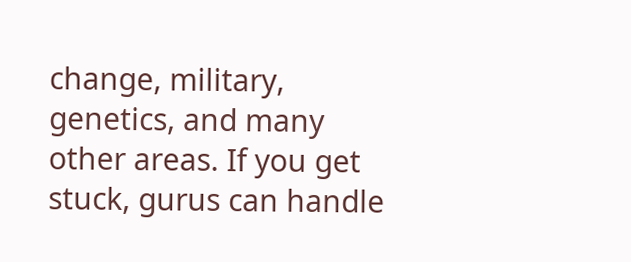change, military, genetics, and many other areas. If you get stuck, gurus can handle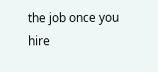the job once you hire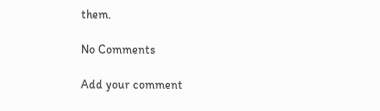them.

No Comments

Add your comment